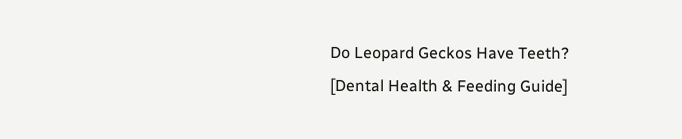Do Leopard Geckos Have Teeth? [Dental Health & Feeding Guide]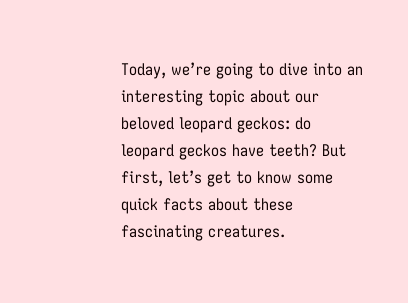Today, we’re going to dive into an interesting topic about our beloved leopard geckos: do leopard geckos have teeth? But first, let’s get to know some quick facts about these fascinating creatures.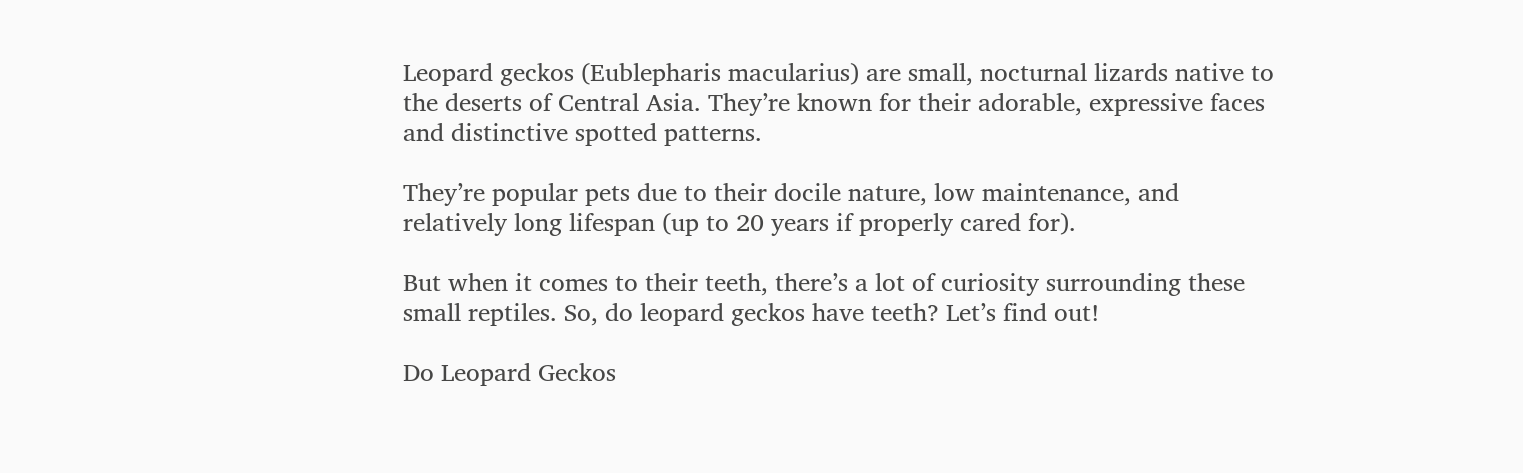Leopard geckos (Eublepharis macularius) are small, nocturnal lizards native to the deserts of Central Asia. They’re known for their adorable, expressive faces and distinctive spotted patterns.

They’re popular pets due to their docile nature, low maintenance, and relatively long lifespan (up to 20 years if properly cared for).

But when it comes to their teeth, there’s a lot of curiosity surrounding these small reptiles. So, do leopard geckos have teeth? Let’s find out!

Do Leopard Geckos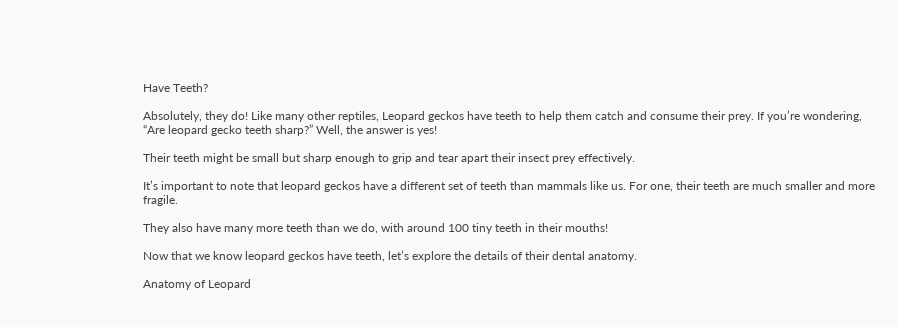Have Teeth?

Absolutely, they do! Like many other reptiles, Leopard geckos have teeth to help them catch and consume their prey. If you’re wondering, “Are leopard gecko teeth sharp?” Well, the answer is yes!

Their teeth might be small but sharp enough to grip and tear apart their insect prey effectively.

It’s important to note that leopard geckos have a different set of teeth than mammals like us. For one, their teeth are much smaller and more fragile.

They also have many more teeth than we do, with around 100 tiny teeth in their mouths!

Now that we know leopard geckos have teeth, let’s explore the details of their dental anatomy.

Anatomy of Leopard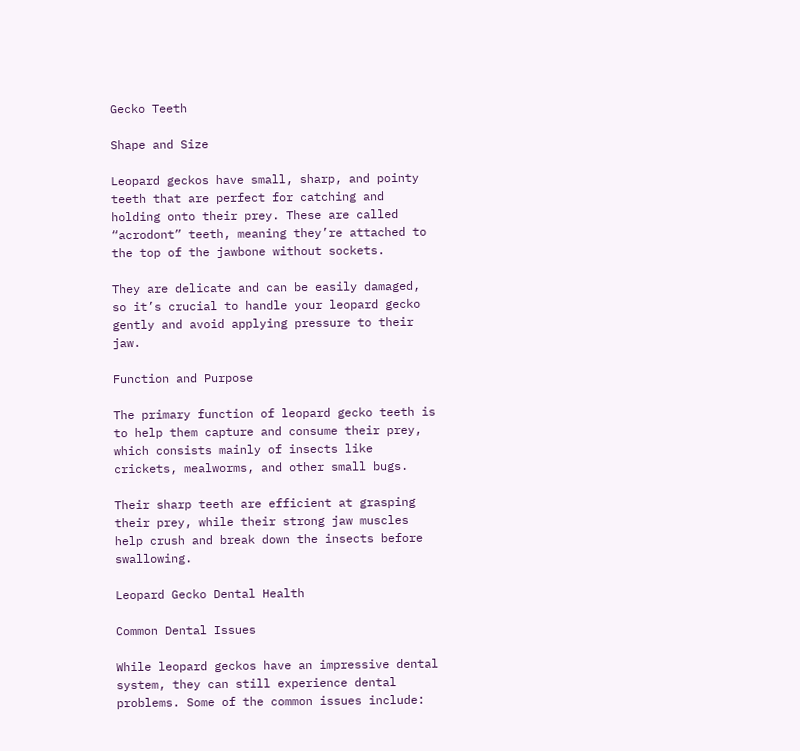Gecko Teeth

Shape and Size

Leopard geckos have small, sharp, and pointy teeth that are perfect for catching and holding onto their prey. These are called “acrodont” teeth, meaning they’re attached to the top of the jawbone without sockets.

They are delicate and can be easily damaged, so it’s crucial to handle your leopard gecko gently and avoid applying pressure to their jaw.

Function and Purpose

The primary function of leopard gecko teeth is to help them capture and consume their prey, which consists mainly of insects like crickets, mealworms, and other small bugs.

Their sharp teeth are efficient at grasping their prey, while their strong jaw muscles help crush and break down the insects before swallowing.

Leopard Gecko Dental Health

Common Dental Issues

While leopard geckos have an impressive dental system, they can still experience dental problems. Some of the common issues include: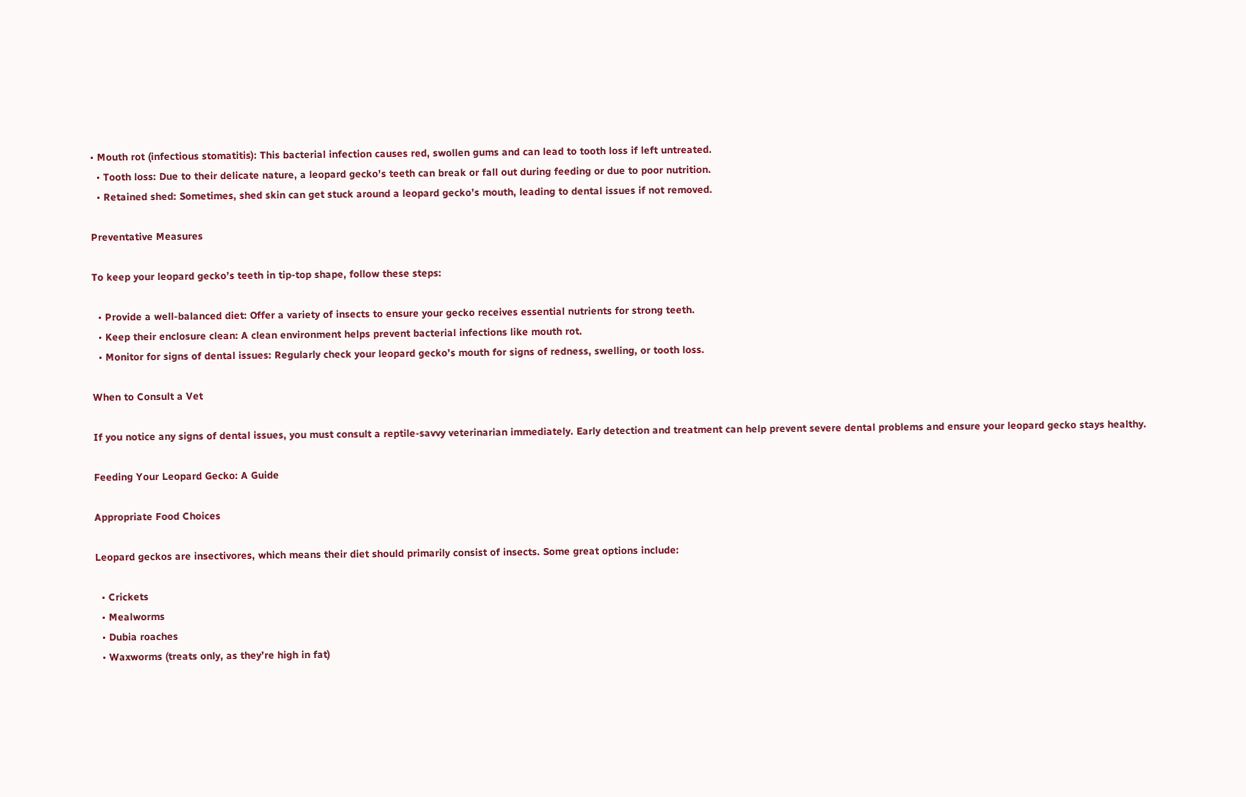• Mouth rot (infectious stomatitis): This bacterial infection causes red, swollen gums and can lead to tooth loss if left untreated.
  • Tooth loss: Due to their delicate nature, a leopard gecko’s teeth can break or fall out during feeding or due to poor nutrition.
  • Retained shed: Sometimes, shed skin can get stuck around a leopard gecko’s mouth, leading to dental issues if not removed.

Preventative Measures

To keep your leopard gecko’s teeth in tip-top shape, follow these steps:

  • Provide a well-balanced diet: Offer a variety of insects to ensure your gecko receives essential nutrients for strong teeth.
  • Keep their enclosure clean: A clean environment helps prevent bacterial infections like mouth rot.
  • Monitor for signs of dental issues: Regularly check your leopard gecko’s mouth for signs of redness, swelling, or tooth loss.

When to Consult a Vet

If you notice any signs of dental issues, you must consult a reptile-savvy veterinarian immediately. Early detection and treatment can help prevent severe dental problems and ensure your leopard gecko stays healthy.

Feeding Your Leopard Gecko: A Guide

Appropriate Food Choices

Leopard geckos are insectivores, which means their diet should primarily consist of insects. Some great options include:

  • Crickets
  • Mealworms
  • Dubia roaches
  • Waxworms (treats only, as they’re high in fat)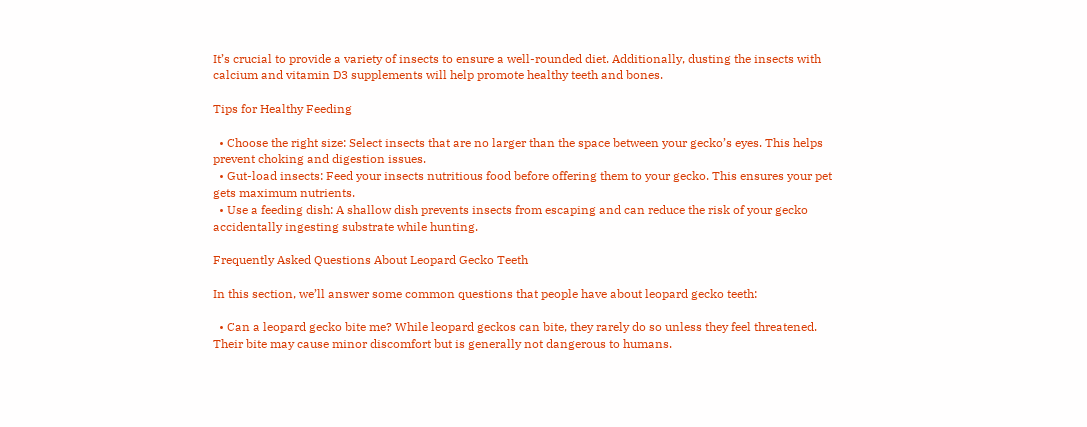It’s crucial to provide a variety of insects to ensure a well-rounded diet. Additionally, dusting the insects with calcium and vitamin D3 supplements will help promote healthy teeth and bones.

Tips for Healthy Feeding

  • Choose the right size: Select insects that are no larger than the space between your gecko’s eyes. This helps prevent choking and digestion issues.
  • Gut-load insects: Feed your insects nutritious food before offering them to your gecko. This ensures your pet gets maximum nutrients.
  • Use a feeding dish: A shallow dish prevents insects from escaping and can reduce the risk of your gecko accidentally ingesting substrate while hunting.

Frequently Asked Questions About Leopard Gecko Teeth

In this section, we’ll answer some common questions that people have about leopard gecko teeth:

  • Can a leopard gecko bite me? While leopard geckos can bite, they rarely do so unless they feel threatened. Their bite may cause minor discomfort but is generally not dangerous to humans.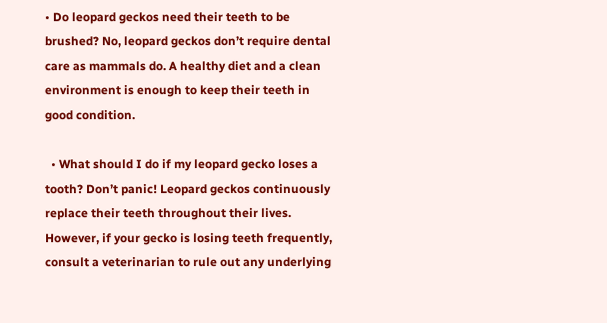• Do leopard geckos need their teeth to be brushed? No, leopard geckos don’t require dental care as mammals do. A healthy diet and a clean environment is enough to keep their teeth in good condition.

  • What should I do if my leopard gecko loses a tooth? Don’t panic! Leopard geckos continuously replace their teeth throughout their lives. However, if your gecko is losing teeth frequently, consult a veterinarian to rule out any underlying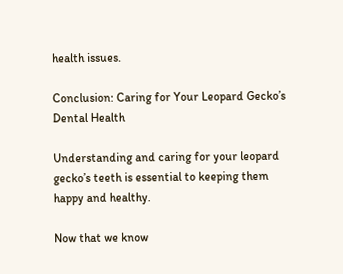health issues.

Conclusion: Caring for Your Leopard Gecko’s Dental Health

Understanding and caring for your leopard gecko’s teeth is essential to keeping them happy and healthy.

Now that we know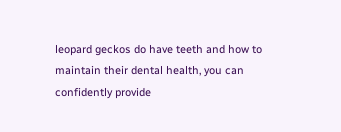leopard geckos do have teeth and how to maintain their dental health, you can confidently provide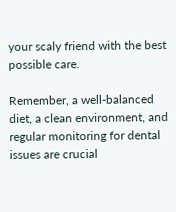your scaly friend with the best possible care.

Remember, a well-balanced diet, a clean environment, and regular monitoring for dental issues are crucial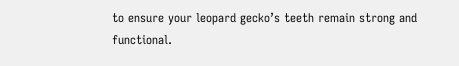to ensure your leopard gecko’s teeth remain strong and functional.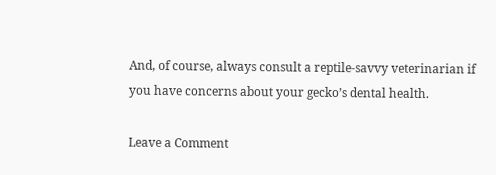And, of course, always consult a reptile-savvy veterinarian if you have concerns about your gecko’s dental health.

Leave a Comment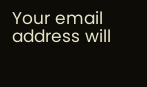Your email address will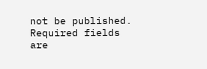not be published. Required fields are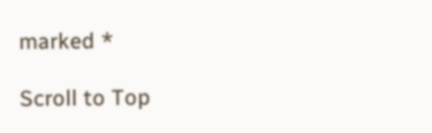marked *

Scroll to Top